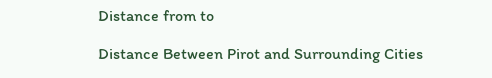Distance from to

Distance Between Pirot and Surrounding Cities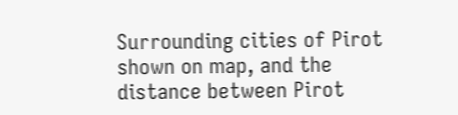Surrounding cities of Pirot shown on map, and the distance between Pirot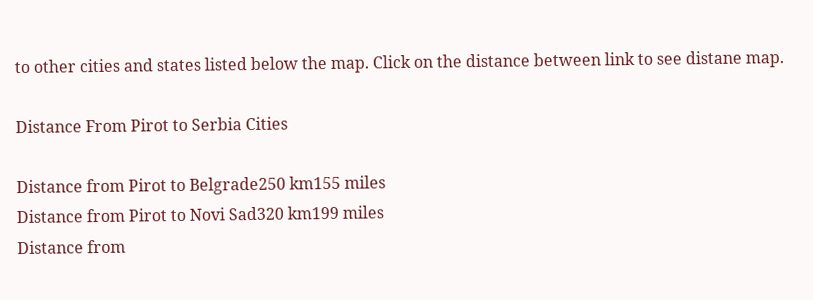to other cities and states listed below the map. Click on the distance between link to see distane map.

Distance From Pirot to Serbia Cities

Distance from Pirot to Belgrade250 km155 miles
Distance from Pirot to Novi Sad320 km199 miles
Distance from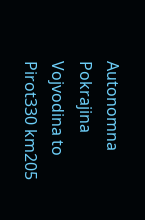Autonomna Pokrajina Vojvodina to Pirot330 km205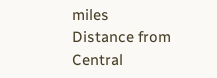miles
Distance from Central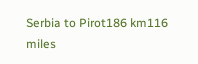Serbia to Pirot186 km116 miles